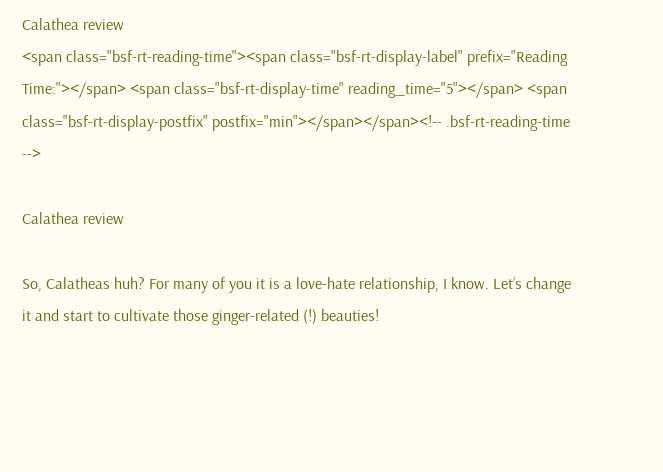Calathea review
<span class="bsf-rt-reading-time"><span class="bsf-rt-display-label" prefix="Reading Time:"></span> <span class="bsf-rt-display-time" reading_time="5"></span> <span class="bsf-rt-display-postfix" postfix="min"></span></span><!-- .bsf-rt-reading-time -->

Calathea review

So, Calatheas huh? For many of you it is a love-hate relationship, I know. Let’s change it and start to cultivate those ginger-related (!) beauties!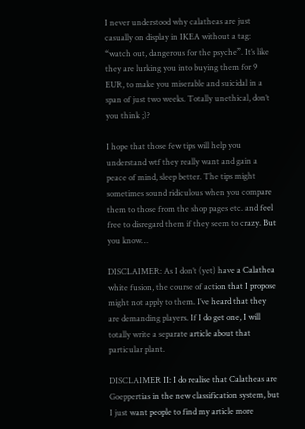I never understood why calatheas are just casually on display in IKEA without a tag: “watch out, dangerous for the psyche”. It’s like they are lurking you into buying them for 9 EUR, to make you miserable and suicidal in a span of just two weeks. Totally unethical, don’t you think ;)?

I hope that those few tips will help you understand wtf they really want and gain a peace of mind, sleep better. The tips might sometimes sound ridiculous when you compare them to those from the shop pages etc. and feel free to disregard them if they seem to crazy. But you know…

DISCLAIMER: As I don’t (yet) have a Calathea white fusion, the course of action that I propose might not apply to them. I’ve heard that they are demanding players. If I do get one, I will totally write a separate article about that particular plant.

DISCLAIMER II: I do realise that Calatheas are Goeppertias in the new classification system, but I just want people to find my article more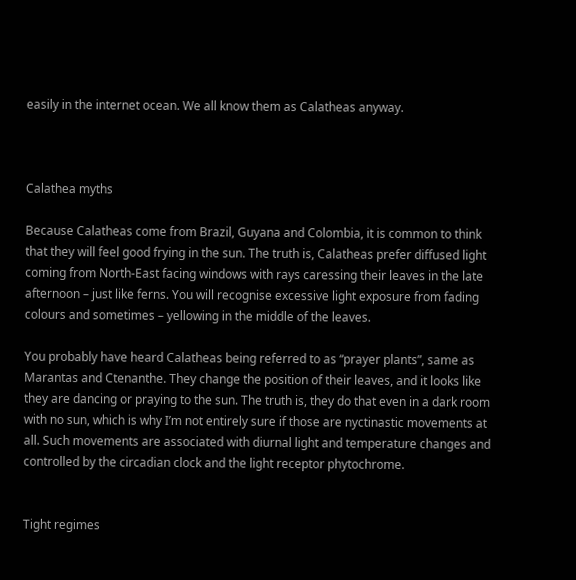easily in the internet ocean. We all know them as Calatheas anyway.



Calathea myths

Because Calatheas come from Brazil, Guyana and Colombia, it is common to think that they will feel good frying in the sun. The truth is, Calatheas prefer diffused light coming from North-East facing windows with rays caressing their leaves in the late afternoon – just like ferns. You will recognise excessive light exposure from fading colours and sometimes – yellowing in the middle of the leaves.

You probably have heard Calatheas being referred to as “prayer plants”, same as Marantas and Ctenanthe. They change the position of their leaves, and it looks like they are dancing or praying to the sun. The truth is, they do that even in a dark room with no sun, which is why I’m not entirely sure if those are nyctinastic movements at all. Such movements are associated with diurnal light and temperature changes and controlled by the circadian clock and the light receptor phytochrome.


Tight regimes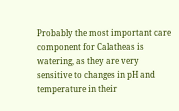Probably the most important care component for Calatheas is watering, as they are very sensitive to changes in pH and temperature in their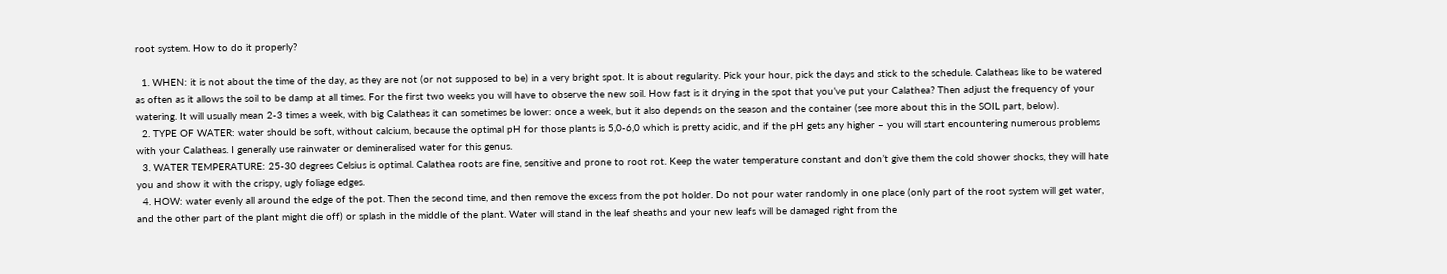root system. How to do it properly?

  1. WHEN: it is not about the time of the day, as they are not (or not supposed to be) in a very bright spot. It is about regularity. Pick your hour, pick the days and stick to the schedule. Calatheas like to be watered as often as it allows the soil to be damp at all times. For the first two weeks you will have to observe the new soil. How fast is it drying in the spot that you’ve put your Calathea? Then adjust the frequency of your watering. It will usually mean 2-3 times a week, with big Calatheas it can sometimes be lower: once a week, but it also depends on the season and the container (see more about this in the SOIL part, below).
  2. TYPE OF WATER: water should be soft, without calcium, because the optimal pH for those plants is 5,0-6,0 which is pretty acidic, and if the pH gets any higher – you will start encountering numerous problems with your Calatheas. I generally use rainwater or demineralised water for this genus.
  3. WATER TEMPERATURE: 25-30 degrees Celsius is optimal. Calathea roots are fine, sensitive and prone to root rot. Keep the water temperature constant and don’t give them the cold shower shocks, they will hate you and show it with the crispy, ugly foliage edges.
  4. HOW: water evenly all around the edge of the pot. Then the second time, and then remove the excess from the pot holder. Do not pour water randomly in one place (only part of the root system will get water, and the other part of the plant might die off) or splash in the middle of the plant. Water will stand in the leaf sheaths and your new leafs will be damaged right from the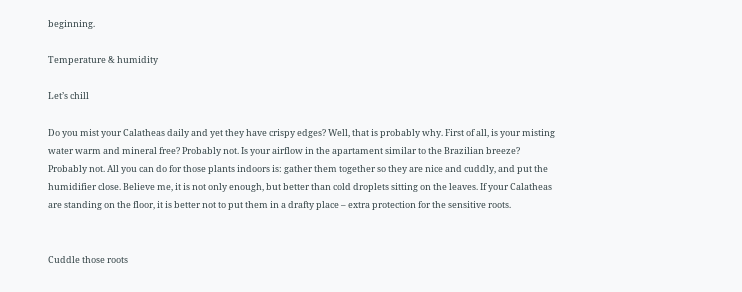beginning.

Temperature & humidity

Let’s chill

Do you mist your Calatheas daily and yet they have crispy edges? Well, that is probably why. First of all, is your misting water warm and mineral free? Probably not. Is your airflow in the apartament similar to the Brazilian breeze? Probably not. All you can do for those plants indoors is: gather them together so they are nice and cuddly, and put the humidifier close. Believe me, it is not only enough, but better than cold droplets sitting on the leaves. If your Calatheas are standing on the floor, it is better not to put them in a drafty place – extra protection for the sensitive roots.


Cuddle those roots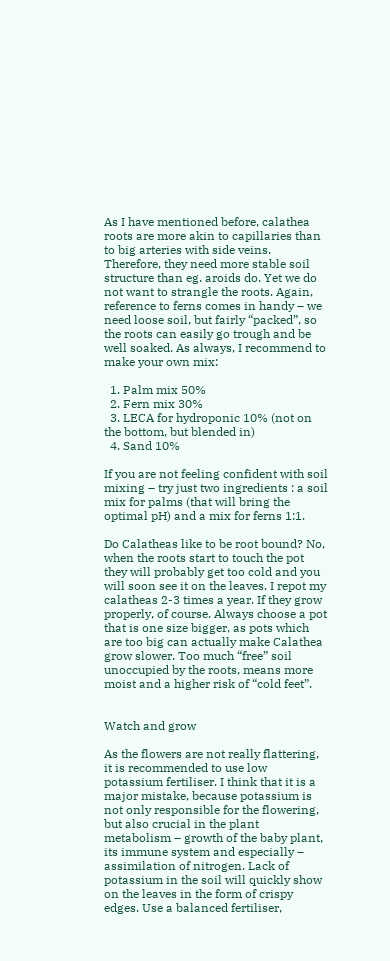As I have mentioned before, calathea roots are more akin to capillaries than to big arteries with side veins. Therefore, they need more stable soil structure than eg. aroids do. Yet we do not want to strangle the roots. Again, reference to ferns comes in handy – we need loose soil, but fairly “packed”, so the roots can easily go trough and be well soaked. As always, I recommend to make your own mix:

  1. Palm mix 50%
  2. Fern mix 30%
  3. LECA for hydroponic 10% (not on the bottom, but blended in)
  4. Sand 10%

If you are not feeling confident with soil mixing – try just two ingredients : a soil mix for palms (that will bring the optimal pH) and a mix for ferns 1:1.

Do Calatheas like to be root bound? No, when the roots start to touch the pot they will probably get too cold and you will soon see it on the leaves. I repot my calatheas 2-3 times a year. If they grow properly, of course. Always choose a pot that is one size bigger, as pots which are too big can actually make Calathea grow slower. Too much “free” soil unoccupied by the roots, means more moist and a higher risk of “cold feet”.


Watch and grow

As the flowers are not really flattering, it is recommended to use low potassium fertiliser. I think that it is a major mistake, because potassium is not only responsible for the flowering, but also crucial in the plant metabolism – growth of the baby plant, its immune system and especially – assimilation of nitrogen. Lack of potassium in the soil will quickly show on the leaves in the form of crispy edges. Use a balanced fertiliser,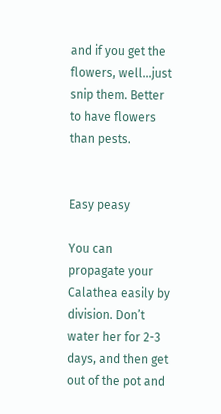and if you get the flowers, well…just snip them. Better to have flowers than pests.


Easy peasy

You can propagate your Calathea easily by division. Don’t water her for 2-3 days, and then get out of the pot and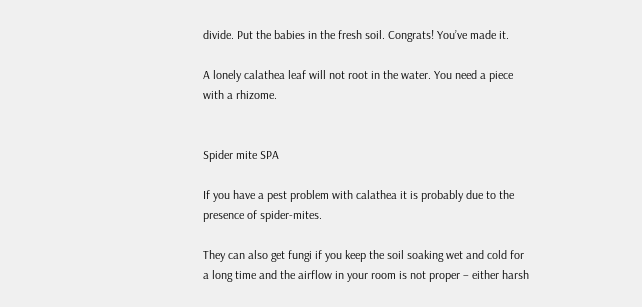divide. Put the babies in the fresh soil. Congrats! You’ve made it.

A lonely calathea leaf will not root in the water. You need a piece with a rhizome.


Spider mite SPA

If you have a pest problem with calathea it is probably due to the presence of spider-mites.

They can also get fungi if you keep the soil soaking wet and cold for a long time and the airflow in your room is not proper – either harsh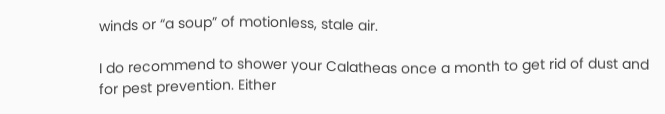winds or “a soup” of motionless, stale air.

I do recommend to shower your Calatheas once a month to get rid of dust and for pest prevention. Either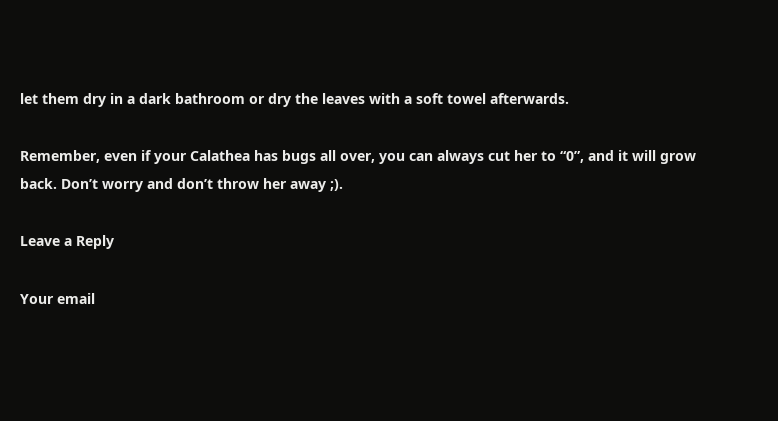let them dry in a dark bathroom or dry the leaves with a soft towel afterwards.

Remember, even if your Calathea has bugs all over, you can always cut her to “0”, and it will grow back. Don’t worry and don’t throw her away ;).

Leave a Reply

Your email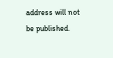address will not be published.